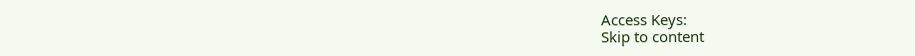Access Keys:
Skip to content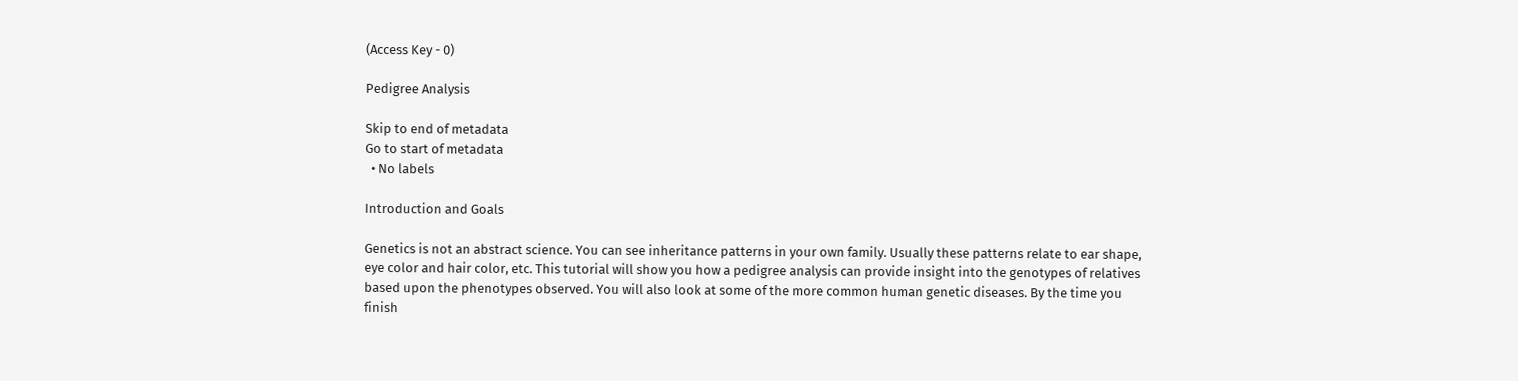(Access Key - 0)

Pedigree Analysis

Skip to end of metadata
Go to start of metadata
  • No labels

Introduction and Goals

Genetics is not an abstract science. You can see inheritance patterns in your own family. Usually these patterns relate to ear shape, eye color and hair color, etc. This tutorial will show you how a pedigree analysis can provide insight into the genotypes of relatives based upon the phenotypes observed. You will also look at some of the more common human genetic diseases. By the time you finish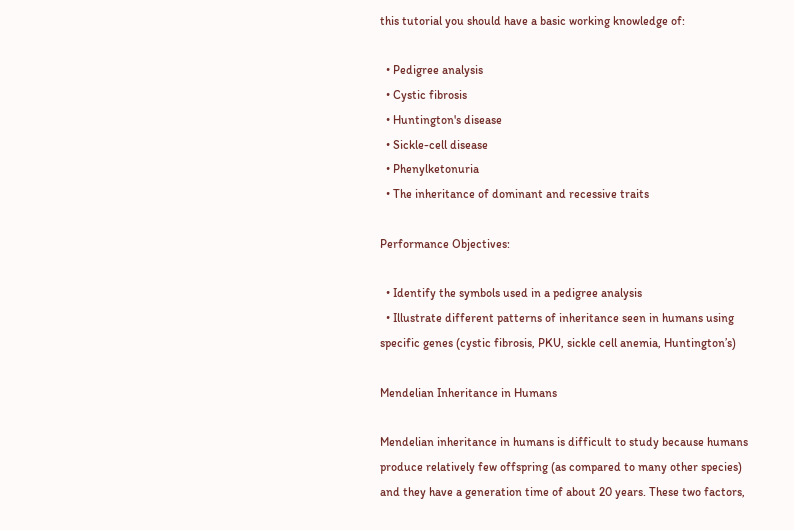this tutorial you should have a basic working knowledge of:

  • Pedigree analysis
  • Cystic fibrosis
  • Huntington's disease
  • Sickle-cell disease
  • Phenylketonuria
  • The inheritance of dominant and recessive traits

Performance Objectives:

  • Identify the symbols used in a pedigree analysis
  • Illustrate different patterns of inheritance seen in humans using specific genes (cystic fibrosis, PKU, sickle cell anemia, Huntington’s)

Mendelian Inheritance in Humans

Mendelian inheritance in humans is difficult to study because humans produce relatively few offspring (as compared to many other species) and they have a generation time of about 20 years. These two factors,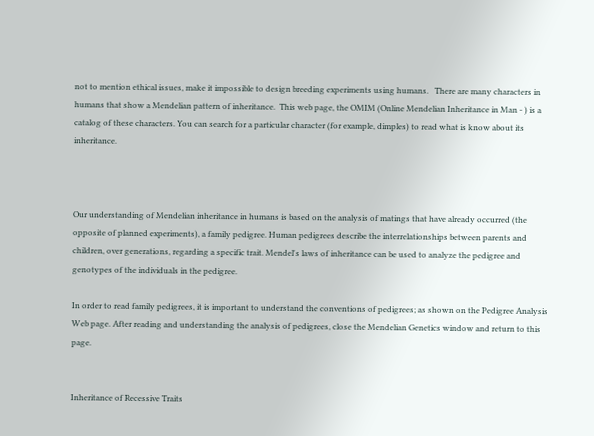not to mention ethical issues, make it impossible to design breeding experiments using humans.   There are many characters in humans that show a Mendelian pattern of inheritance.  This web page, the OMIM (Online Mendelian Inheritance in Man - ) is a catalog of these characters. You can search for a particular character (for example, dimples) to read what is know about its inheritance.



Our understanding of Mendelian inheritance in humans is based on the analysis of matings that have already occurred (the opposite of planned experiments), a family pedigree. Human pedigrees describe the interrelationships between parents and children, over generations, regarding a specific trait. Mendel's laws of inheritance can be used to analyze the pedigree and genotypes of the individuals in the pedigree.

In order to read family pedigrees, it is important to understand the conventions of pedigrees; as shown on the Pedigree Analysis Web page. After reading and understanding the analysis of pedigrees, close the Mendelian Genetics window and return to this page.


Inheritance of Recessive Traits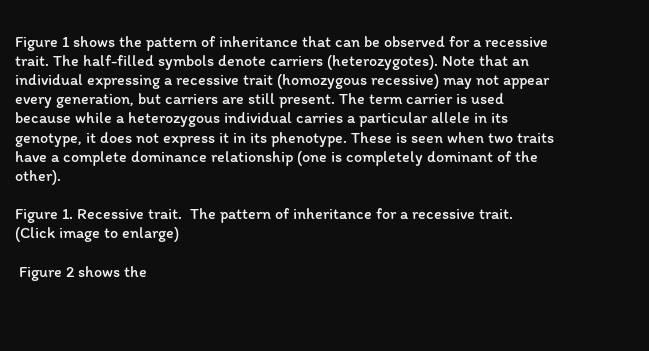Figure 1 shows the pattern of inheritance that can be observed for a recessive trait. The half-filled symbols denote carriers (heterozygotes). Note that an individual expressing a recessive trait (homozygous recessive) may not appear every generation, but carriers are still present. The term carrier is used because while a heterozygous individual carries a particular allele in its genotype, it does not express it in its phenotype. These is seen when two traits have a complete dominance relationship (one is completely dominant of the other).

Figure 1. Recessive trait.  The pattern of inheritance for a recessive trait. (Click image to enlarge)

 Figure 2 shows the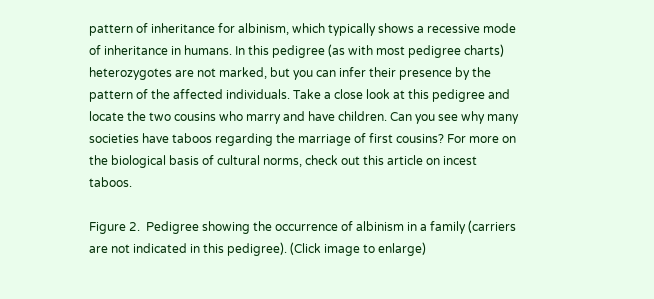pattern of inheritance for albinism, which typically shows a recessive mode of inheritance in humans. In this pedigree (as with most pedigree charts) heterozygotes are not marked, but you can infer their presence by the pattern of the affected individuals. Take a close look at this pedigree and locate the two cousins who marry and have children. Can you see why many societies have taboos regarding the marriage of first cousins? For more on the biological basis of cultural norms, check out this article on incest taboos.

Figure 2.  Pedigree showing the occurrence of albinism in a family (carriers are not indicated in this pedigree). (Click image to enlarge)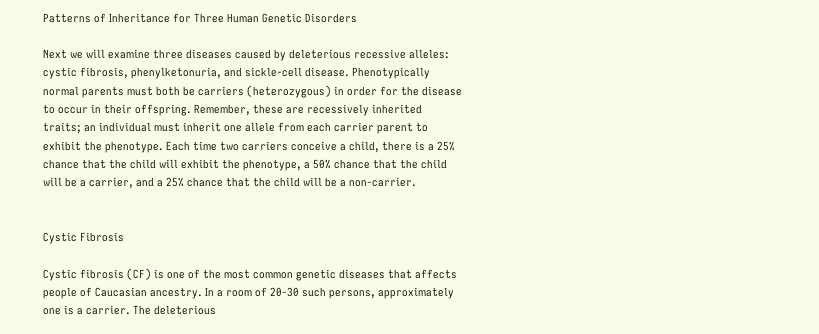Patterns of Inheritance for Three Human Genetic Disorders

Next we will examine three diseases caused by deleterious recessive alleles: cystic fibrosis, phenylketonuria, and sickle-cell disease. Phenotypically normal parents must both be carriers (heterozygous) in order for the disease to occur in their offspring. Remember, these are recessively inherited traits; an individual must inherit one allele from each carrier parent to exhibit the phenotype. Each time two carriers conceive a child, there is a 25% chance that the child will exhibit the phenotype, a 50% chance that the child will be a carrier, and a 25% chance that the child will be a non-carrier.


Cystic Fibrosis

Cystic fibrosis (CF) is one of the most common genetic diseases that affects people of Caucasian ancestry. In a room of 20-30 such persons, approximately one is a carrier. The deleterious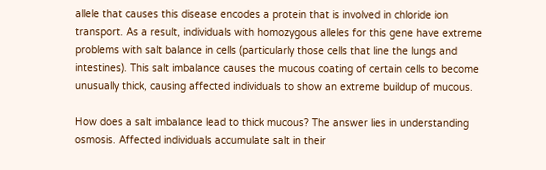allele that causes this disease encodes a protein that is involved in chloride ion transport. As a result, individuals with homozygous alleles for this gene have extreme problems with salt balance in cells (particularly those cells that line the lungs and intestines). This salt imbalance causes the mucous coating of certain cells to become unusually thick, causing affected individuals to show an extreme buildup of mucous.

How does a salt imbalance lead to thick mucous? The answer lies in understanding osmosis. Affected individuals accumulate salt in their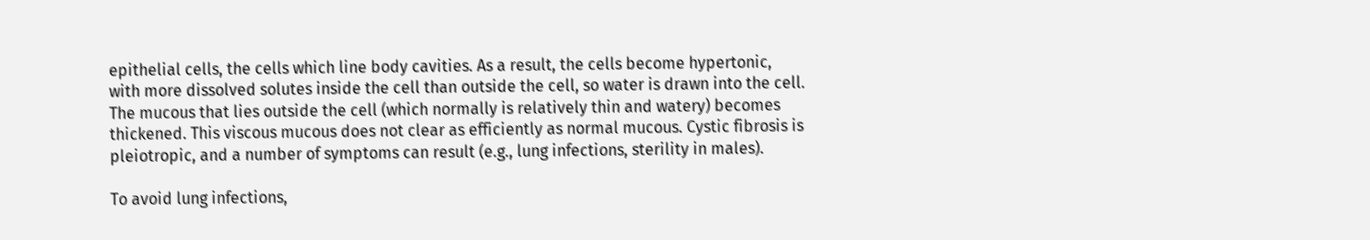epithelial cells, the cells which line body cavities. As a result, the cells become hypertonic, with more dissolved solutes inside the cell than outside the cell, so water is drawn into the cell. The mucous that lies outside the cell (which normally is relatively thin and watery) becomes thickened. This viscous mucous does not clear as efficiently as normal mucous. Cystic fibrosis is pleiotropic, and a number of symptoms can result (e.g., lung infections, sterility in males).

To avoid lung infections,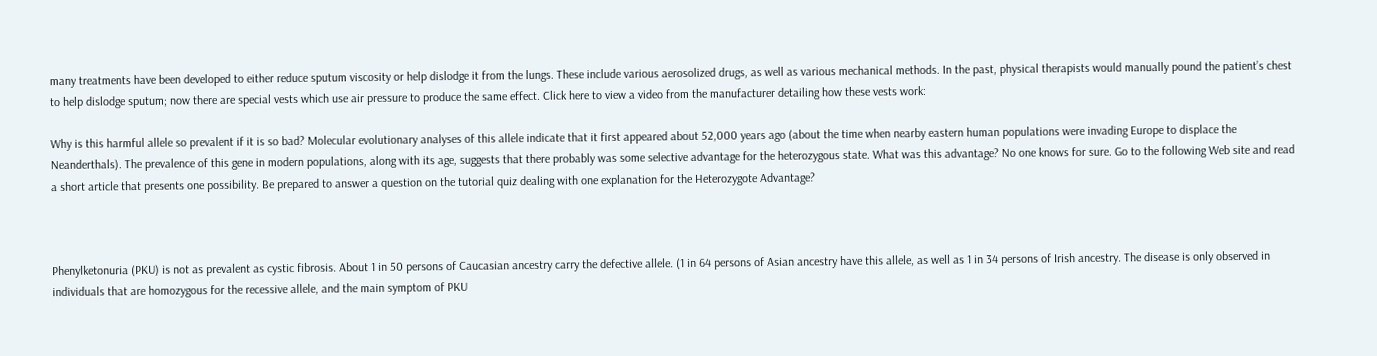many treatments have been developed to either reduce sputum viscosity or help dislodge it from the lungs. These include various aerosolized drugs, as well as various mechanical methods. In the past, physical therapists would manually pound the patient’s chest to help dislodge sputum; now there are special vests which use air pressure to produce the same effect. Click here to view a video from the manufacturer detailing how these vests work:

Why is this harmful allele so prevalent if it is so bad? Molecular evolutionary analyses of this allele indicate that it first appeared about 52,000 years ago (about the time when nearby eastern human populations were invading Europe to displace the Neanderthals). The prevalence of this gene in modern populations, along with its age, suggests that there probably was some selective advantage for the heterozygous state. What was this advantage? No one knows for sure. Go to the following Web site and read a short article that presents one possibility. Be prepared to answer a question on the tutorial quiz dealing with one explanation for the Heterozygote Advantage?



Phenylketonuria (PKU) is not as prevalent as cystic fibrosis. About 1 in 50 persons of Caucasian ancestry carry the defective allele. (1 in 64 persons of Asian ancestry have this allele, as well as 1 in 34 persons of Irish ancestry. The disease is only observed in individuals that are homozygous for the recessive allele, and the main symptom of PKU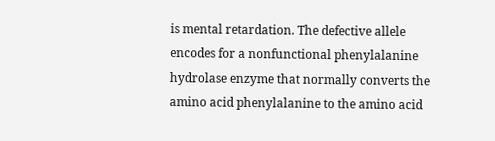is mental retardation. The defective allele encodes for a nonfunctional phenylalanine hydrolase enzyme that normally converts the amino acid phenylalanine to the amino acid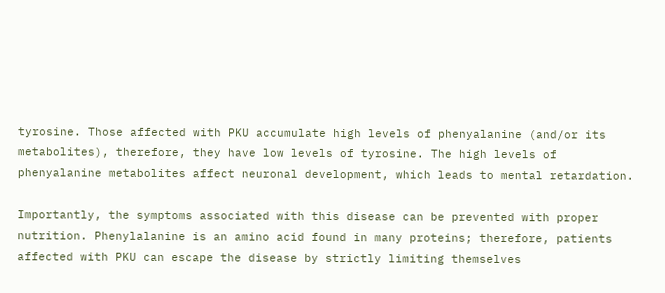tyrosine. Those affected with PKU accumulate high levels of phenyalanine (and/or its metabolites), therefore, they have low levels of tyrosine. The high levels of phenyalanine metabolites affect neuronal development, which leads to mental retardation.

Importantly, the symptoms associated with this disease can be prevented with proper nutrition. Phenylalanine is an amino acid found in many proteins; therefore, patients affected with PKU can escape the disease by strictly limiting themselves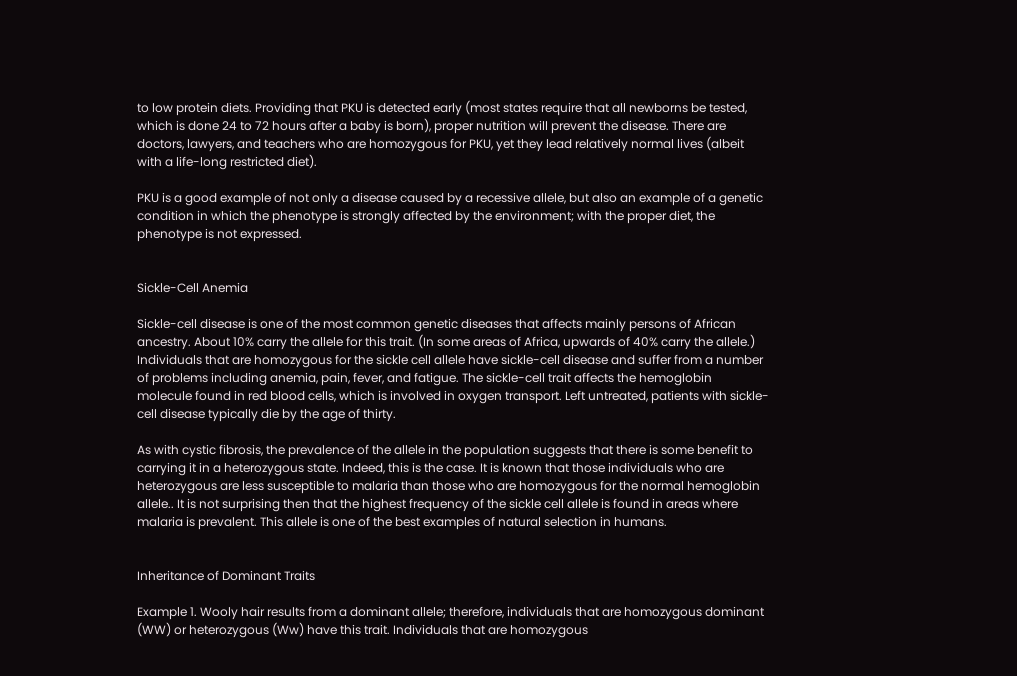to low protein diets. Providing that PKU is detected early (most states require that all newborns be tested, which is done 24 to 72 hours after a baby is born), proper nutrition will prevent the disease. There are doctors, lawyers, and teachers who are homozygous for PKU, yet they lead relatively normal lives (albeit with a life-long restricted diet).

PKU is a good example of not only a disease caused by a recessive allele, but also an example of a genetic condition in which the phenotype is strongly affected by the environment; with the proper diet, the phenotype is not expressed.


Sickle-Cell Anemia

Sickle-cell disease is one of the most common genetic diseases that affects mainly persons of African ancestry. About 10% carry the allele for this trait. (In some areas of Africa, upwards of 40% carry the allele.) Individuals that are homozygous for the sickle cell allele have sickle-cell disease and suffer from a number of problems including anemia, pain, fever, and fatigue. The sickle-cell trait affects the hemoglobin molecule found in red blood cells, which is involved in oxygen transport. Left untreated, patients with sickle-cell disease typically die by the age of thirty.

As with cystic fibrosis, the prevalence of the allele in the population suggests that there is some benefit to carrying it in a heterozygous state. Indeed, this is the case. It is known that those individuals who are heterozygous are less susceptible to malaria than those who are homozygous for the normal hemoglobin allele.. It is not surprising then that the highest frequency of the sickle cell allele is found in areas where malaria is prevalent. This allele is one of the best examples of natural selection in humans.


Inheritance of Dominant Traits

Example 1. Wooly hair results from a dominant allele; therefore, individuals that are homozygous dominant (WW) or heterozygous (Ww) have this trait. Individuals that are homozygous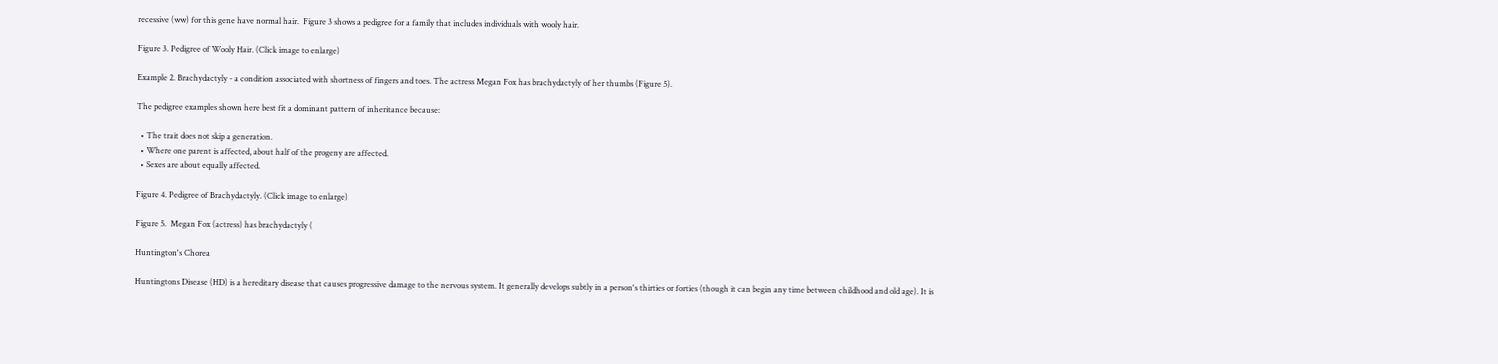recessive (ww) for this gene have normal hair.  Figure 3 shows a pedigree for a family that includes individuals with wooly hair.

Figure 3. Pedigree of Wooly Hair. (Click image to enlarge)

Example 2. Brachydactyly - a condition associated with shortness of fingers and toes. The actress Megan Fox has brachydactyly of her thumbs (Figure 5).

The pedigree examples shown here best fit a dominant pattern of inheritance because:

  • The trait does not skip a generation.
  • Where one parent is affected, about half of the progeny are affected.
  • Sexes are about equally affected.

Figure 4. Pedigree of Brachydactyly. (Click image to enlarge)

Figure 5.  Megan Fox (actress) has brachydactyly (

Huntington's Chorea

Huntingtons Disease (HD) is a hereditary disease that causes progressive damage to the nervous system. It generally develops subtly in a person's thirties or forties (though it can begin any time between childhood and old age). It is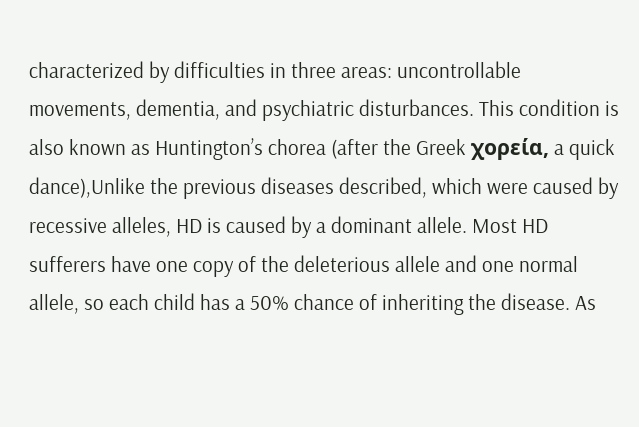characterized by difficulties in three areas: uncontrollable movements, dementia, and psychiatric disturbances. This condition is also known as Huntington’s chorea (after the Greek χορεία, a quick dance),Unlike the previous diseases described, which were caused by recessive alleles, HD is caused by a dominant allele. Most HD sufferers have one copy of the deleterious allele and one normal allele, so each child has a 50% chance of inheriting the disease. As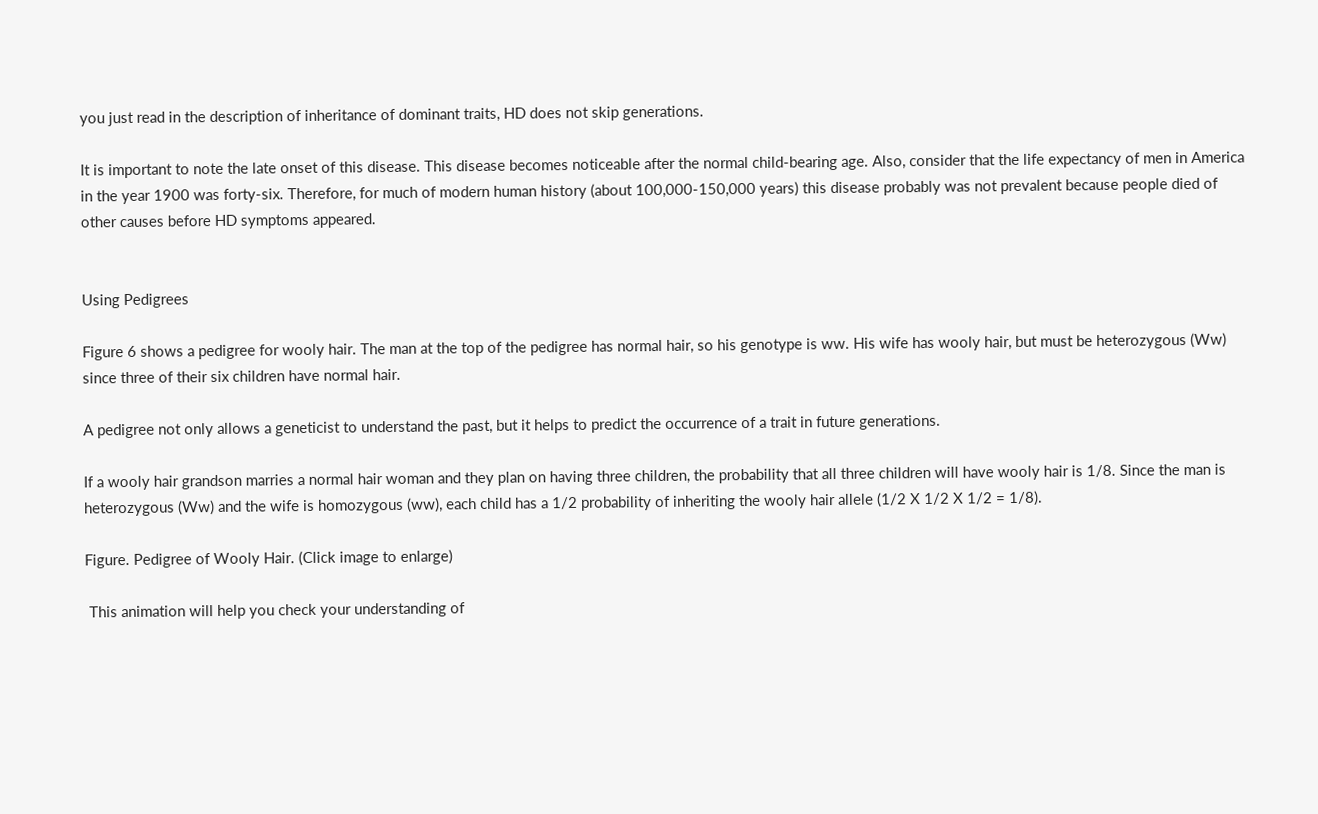you just read in the description of inheritance of dominant traits, HD does not skip generations.

It is important to note the late onset of this disease. This disease becomes noticeable after the normal child-bearing age. Also, consider that the life expectancy of men in America in the year 1900 was forty-six. Therefore, for much of modern human history (about 100,000-150,000 years) this disease probably was not prevalent because people died of other causes before HD symptoms appeared.


Using Pedigrees

Figure 6 shows a pedigree for wooly hair. The man at the top of the pedigree has normal hair, so his genotype is ww. His wife has wooly hair, but must be heterozygous (Ww) since three of their six children have normal hair.

A pedigree not only allows a geneticist to understand the past, but it helps to predict the occurrence of a trait in future generations.

If a wooly hair grandson marries a normal hair woman and they plan on having three children, the probability that all three children will have wooly hair is 1/8. Since the man is heterozygous (Ww) and the wife is homozygous (ww), each child has a 1/2 probability of inheriting the wooly hair allele (1/2 X 1/2 X 1/2 = 1/8).

Figure. Pedigree of Wooly Hair. (Click image to enlarge)

 This animation will help you check your understanding of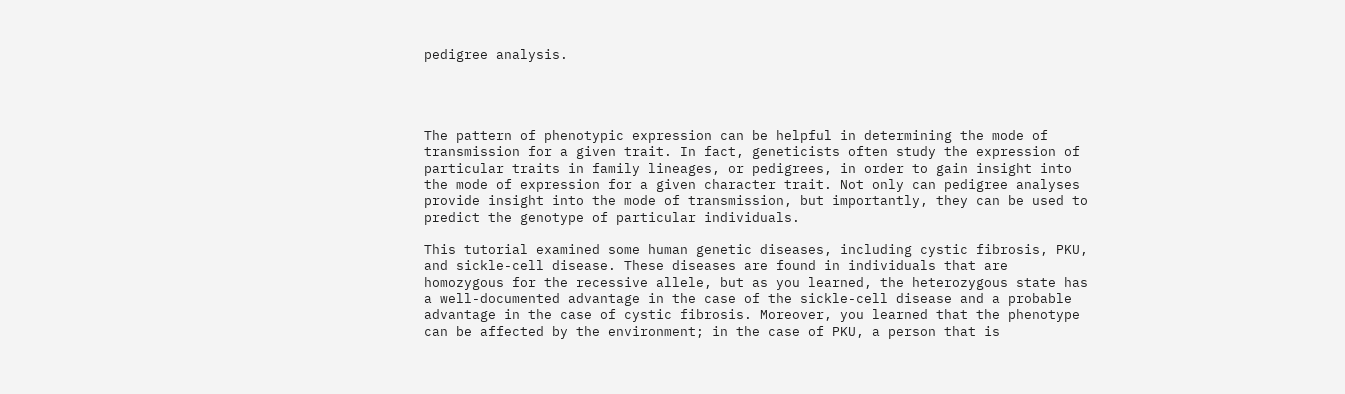pedigree analysis.




The pattern of phenotypic expression can be helpful in determining the mode of transmission for a given trait. In fact, geneticists often study the expression of particular traits in family lineages, or pedigrees, in order to gain insight into the mode of expression for a given character trait. Not only can pedigree analyses provide insight into the mode of transmission, but importantly, they can be used to predict the genotype of particular individuals.

This tutorial examined some human genetic diseases, including cystic fibrosis, PKU, and sickle-cell disease. These diseases are found in individuals that are homozygous for the recessive allele, but as you learned, the heterozygous state has a well-documented advantage in the case of the sickle-cell disease and a probable advantage in the case of cystic fibrosis. Moreover, you learned that the phenotype can be affected by the environment; in the case of PKU, a person that is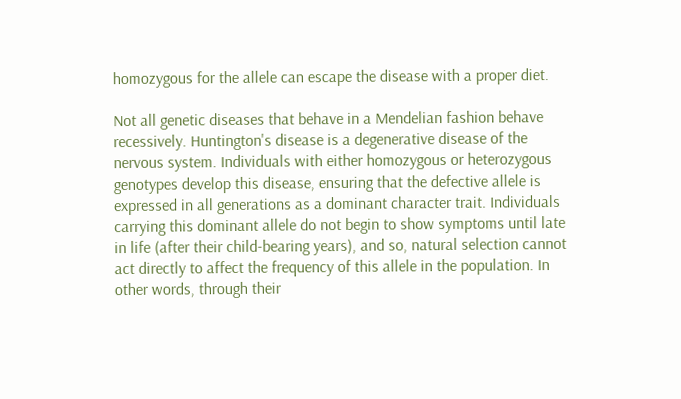homozygous for the allele can escape the disease with a proper diet.

Not all genetic diseases that behave in a Mendelian fashion behave recessively. Huntington's disease is a degenerative disease of the nervous system. Individuals with either homozygous or heterozygous genotypes develop this disease, ensuring that the defective allele is expressed in all generations as a dominant character trait. Individuals carrying this dominant allele do not begin to show symptoms until late in life (after their child-bearing years), and so, natural selection cannot act directly to affect the frequency of this allele in the population. In other words, through their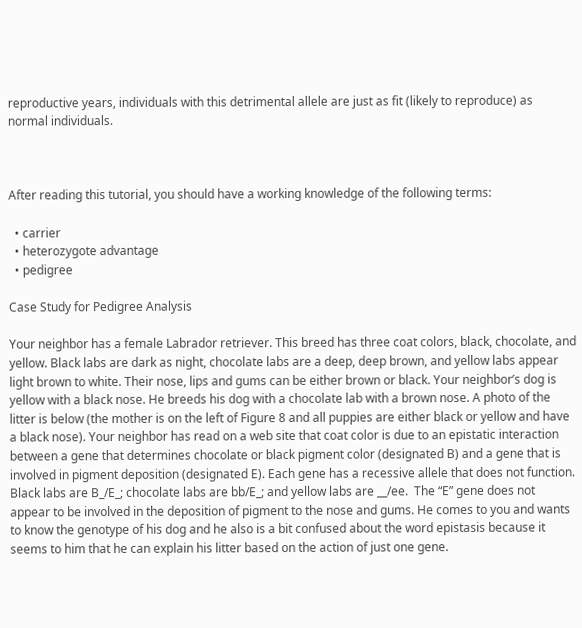reproductive years, individuals with this detrimental allele are just as fit (likely to reproduce) as normal individuals.



After reading this tutorial, you should have a working knowledge of the following terms:

  • carrier
  • heterozygote advantage
  • pedigree

Case Study for Pedigree Analysis

Your neighbor has a female Labrador retriever. This breed has three coat colors, black, chocolate, and yellow. Black labs are dark as night, chocolate labs are a deep, deep brown, and yellow labs appear light brown to white. Their nose, lips and gums can be either brown or black. Your neighbor’s dog is yellow with a black nose. He breeds his dog with a chocolate lab with a brown nose. A photo of the litter is below (the mother is on the left of Figure 8 and all puppies are either black or yellow and have a black nose). Your neighbor has read on a web site that coat color is due to an epistatic interaction between a gene that determines chocolate or black pigment color (designated B) and a gene that is involved in pigment deposition (designated E). Each gene has a recessive allele that does not function. Black labs are B_/E_; chocolate labs are bb/E_; and yellow labs are __/ee.  The “E” gene does not appear to be involved in the deposition of pigment to the nose and gums. He comes to you and wants to know the genotype of his dog and he also is a bit confused about the word epistasis because it seems to him that he can explain his litter based on the action of just one gene.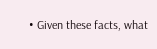• Given these facts, what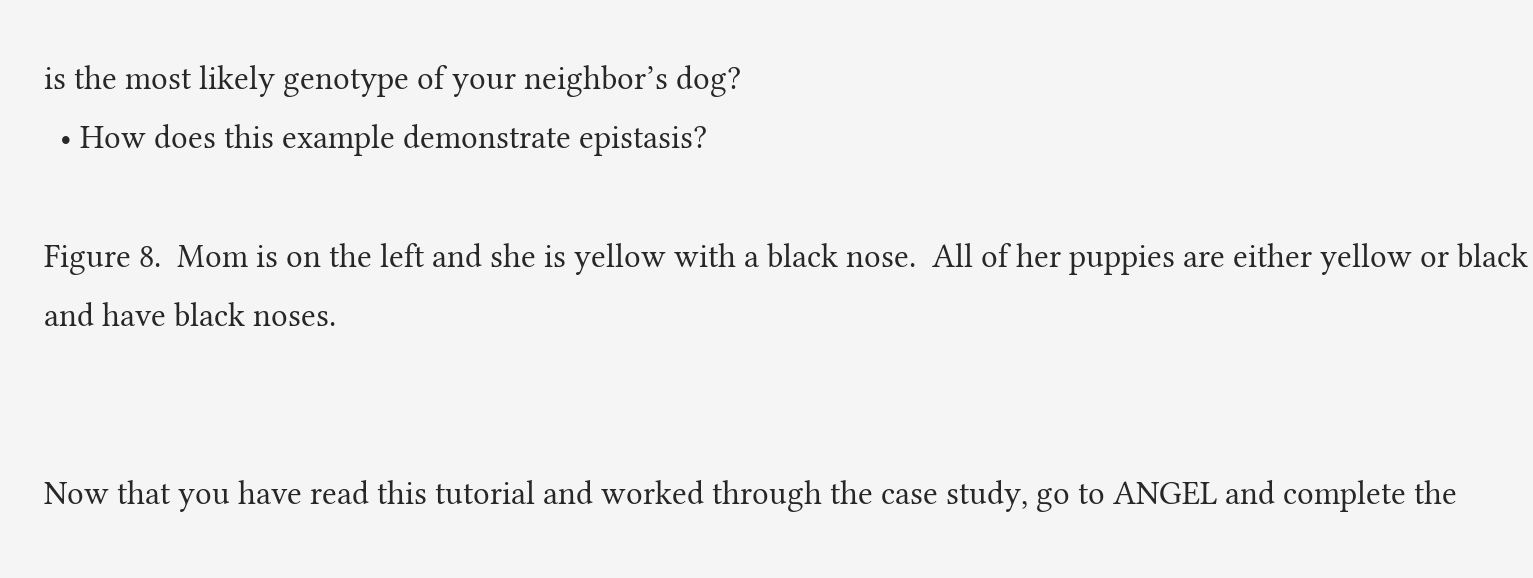is the most likely genotype of your neighbor’s dog?
  • How does this example demonstrate epistasis?

Figure 8.  Mom is on the left and she is yellow with a black nose.  All of her puppies are either yellow or black and have black noses.


Now that you have read this tutorial and worked through the case study, go to ANGEL and complete the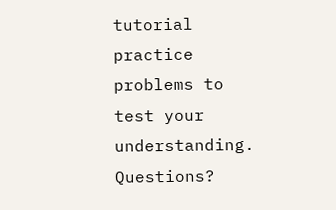tutorial practice problems to test your understanding.  Questions?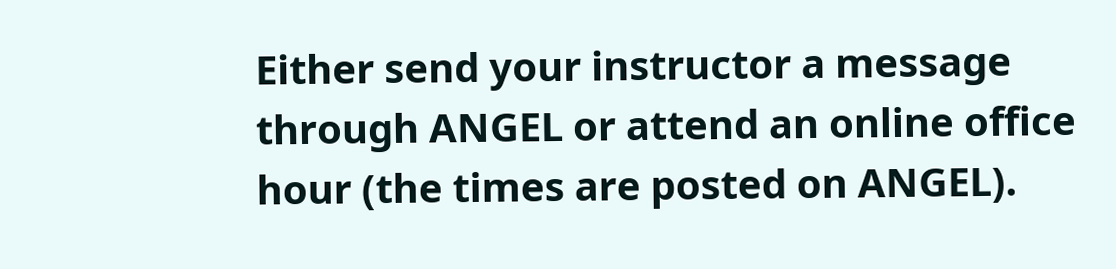Either send your instructor a message through ANGEL or attend an online office hour (the times are posted on ANGEL).